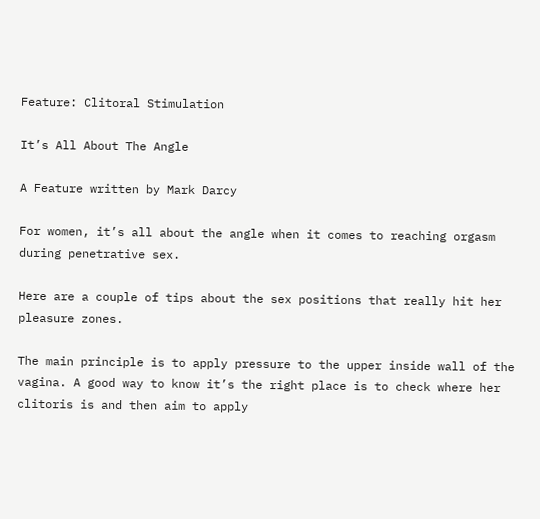Feature: Clitoral Stimulation

It’s All About The Angle

A Feature written by Mark Darcy

For women, it’s all about the angle when it comes to reaching orgasm during penetrative sex.

Here are a couple of tips about the sex positions that really hit her pleasure zones.

The main principle is to apply pressure to the upper inside wall of the vagina. A good way to know it’s the right place is to check where her clitoris is and then aim to apply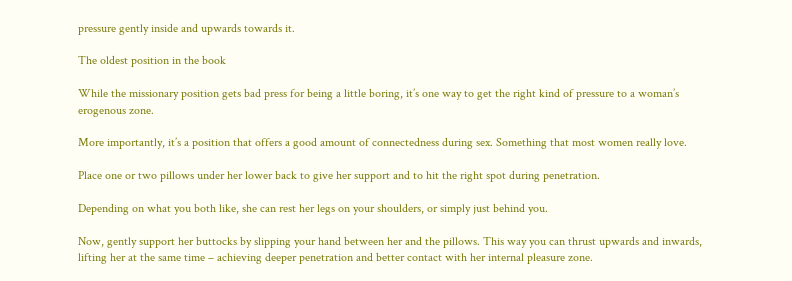pressure gently inside and upwards towards it.

The oldest position in the book

While the missionary position gets bad press for being a little boring, it’s one way to get the right kind of pressure to a woman’s erogenous zone.

More importantly, it’s a position that offers a good amount of connectedness during sex. Something that most women really love.

Place one or two pillows under her lower back to give her support and to hit the right spot during penetration.

Depending on what you both like, she can rest her legs on your shoulders, or simply just behind you.

Now, gently support her buttocks by slipping your hand between her and the pillows. This way you can thrust upwards and inwards, lifting her at the same time – achieving deeper penetration and better contact with her internal pleasure zone.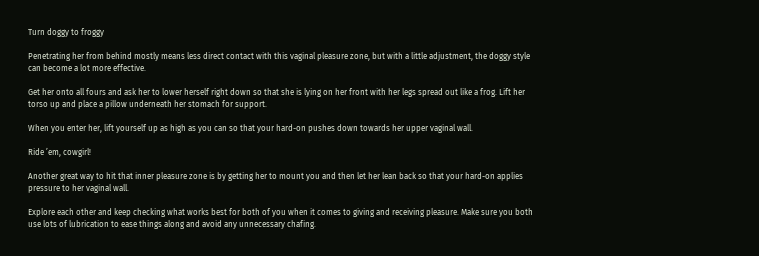Turn doggy to froggy

Penetrating her from behind mostly means less direct contact with this vaginal pleasure zone, but with a little adjustment, the doggy style can become a lot more effective.

Get her onto all fours and ask her to lower herself right down so that she is lying on her front with her legs spread out like a frog. Lift her torso up and place a pillow underneath her stomach for support.

When you enter her, lift yourself up as high as you can so that your hard-on pushes down towards her upper vaginal wall.

Ride ’em, cowgirl!

Another great way to hit that inner pleasure zone is by getting her to mount you and then let her lean back so that your hard-on applies pressure to her vaginal wall.

Explore each other and keep checking what works best for both of you when it comes to giving and receiving pleasure. Make sure you both use lots of lubrication to ease things along and avoid any unnecessary chafing.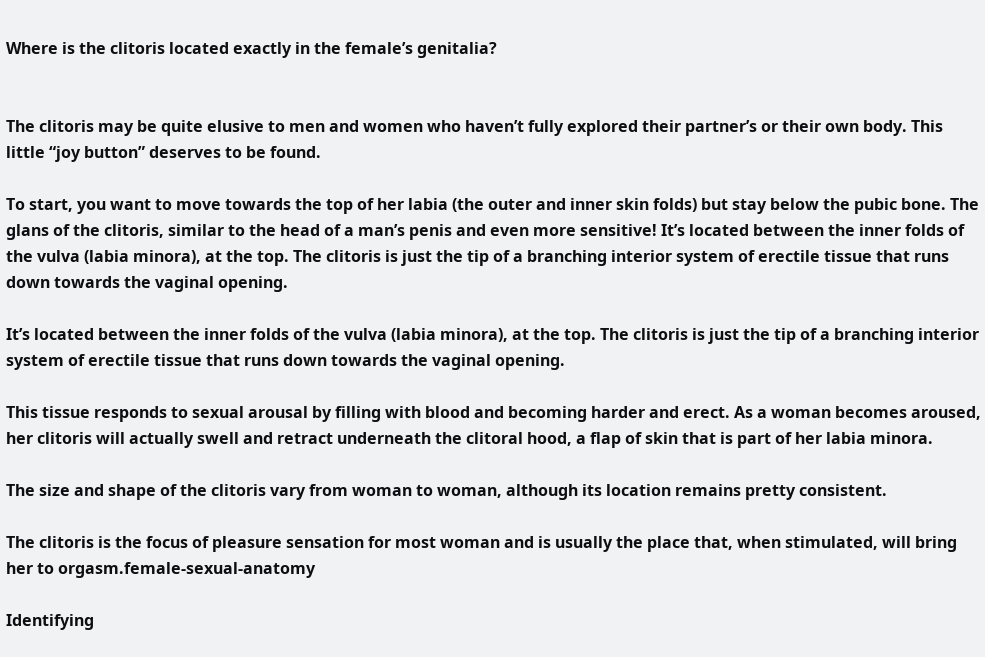Where is the clitoris located exactly in the female’s genitalia?


The clitoris may be quite elusive to men and women who haven’t fully explored their partner’s or their own body. This little “joy button” deserves to be found.

To start, you want to move towards the top of her labia (the outer and inner skin folds) but stay below the pubic bone. The glans of the clitoris, similar to the head of a man’s penis and even more sensitive! It’s located between the inner folds of the vulva (labia minora), at the top. The clitoris is just the tip of a branching interior system of erectile tissue that runs down towards the vaginal opening.

It’s located between the inner folds of the vulva (labia minora), at the top. The clitoris is just the tip of a branching interior system of erectile tissue that runs down towards the vaginal opening.

This tissue responds to sexual arousal by filling with blood and becoming harder and erect. As a woman becomes aroused, her clitoris will actually swell and retract underneath the clitoral hood, a flap of skin that is part of her labia minora.

The size and shape of the clitoris vary from woman to woman, although its location remains pretty consistent.

The clitoris is the focus of pleasure sensation for most woman and is usually the place that, when stimulated, will bring her to orgasm.female-sexual-anatomy

Identifying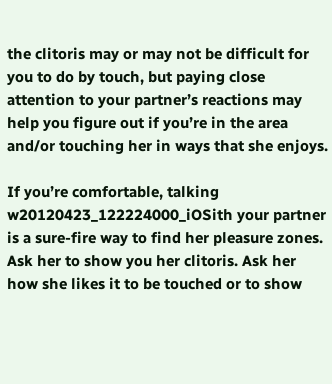the clitoris may or may not be difficult for you to do by touch, but paying close attention to your partner’s reactions may help you figure out if you’re in the area and/or touching her in ways that she enjoys.

If you’re comfortable, talking w20120423_122224000_iOSith your partner is a sure-fire way to find her pleasure zones. Ask her to show you her clitoris. Ask her how she likes it to be touched or to show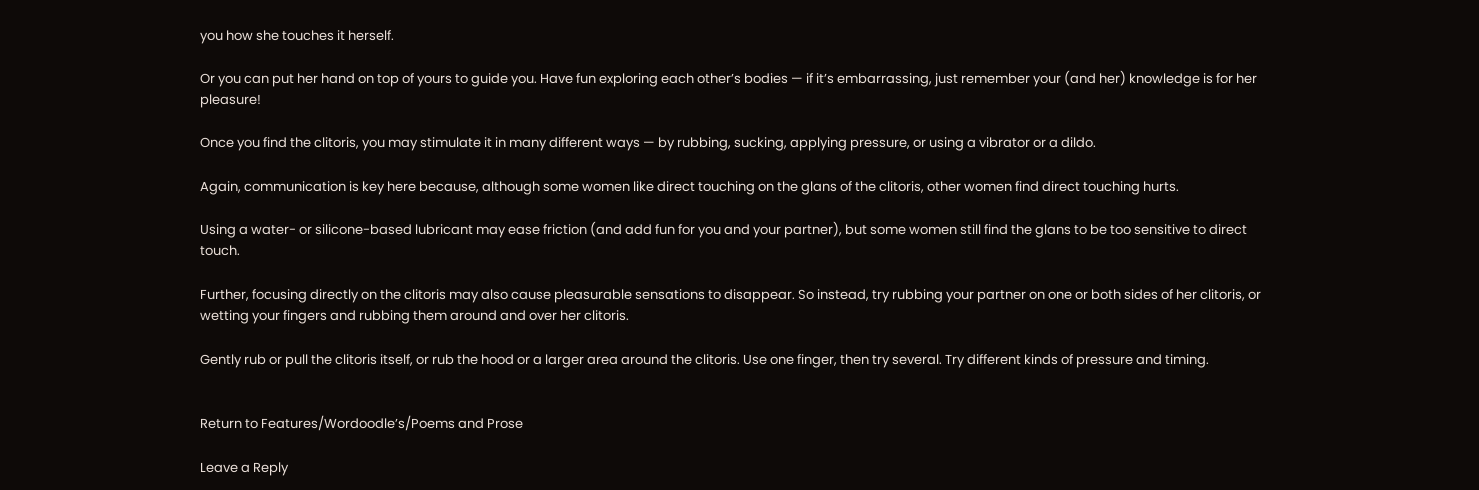you how she touches it herself.

Or you can put her hand on top of yours to guide you. Have fun exploring each other’s bodies — if it’s embarrassing, just remember your (and her) knowledge is for her pleasure!

Once you find the clitoris, you may stimulate it in many different ways — by rubbing, sucking, applying pressure, or using a vibrator or a dildo.

Again, communication is key here because, although some women like direct touching on the glans of the clitoris, other women find direct touching hurts.

Using a water- or silicone-based lubricant may ease friction (and add fun for you and your partner), but some women still find the glans to be too sensitive to direct touch.

Further, focusing directly on the clitoris may also cause pleasurable sensations to disappear. So instead, try rubbing your partner on one or both sides of her clitoris, or wetting your fingers and rubbing them around and over her clitoris.

Gently rub or pull the clitoris itself, or rub the hood or a larger area around the clitoris. Use one finger, then try several. Try different kinds of pressure and timing.


Return to Features/Wordoodle’s/Poems and Prose

Leave a Reply